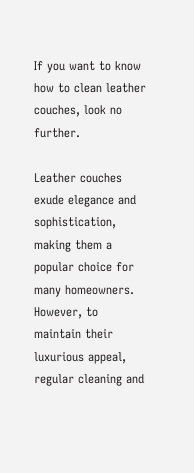If you want to know how to clean leather couches, look no further.

Leather couches exude elegance and sophistication, making them a popular choice for many homeowners. However, to maintain their luxurious appeal, regular cleaning and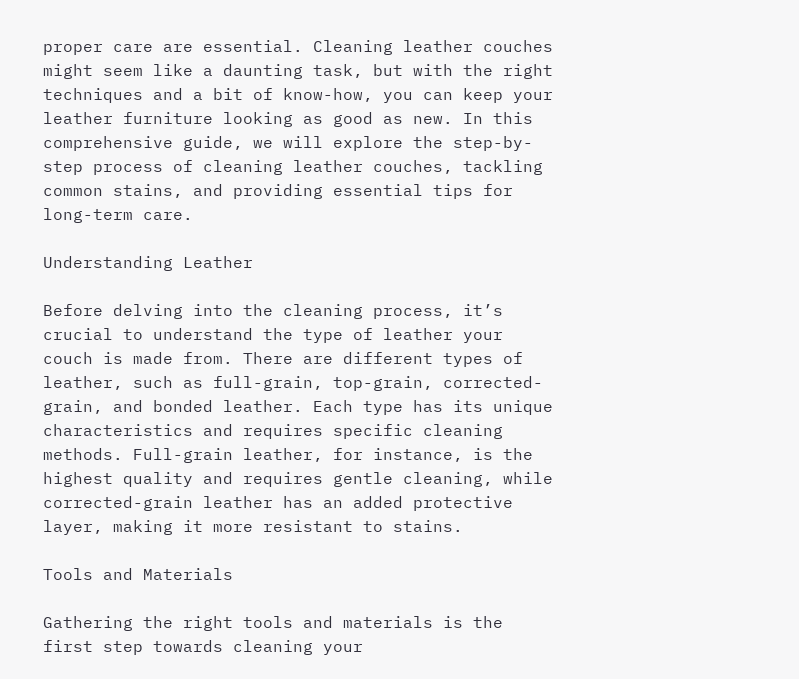proper care are essential. Cleaning leather couches might seem like a daunting task, but with the right techniques and a bit of know-how, you can keep your leather furniture looking as good as new. In this comprehensive guide, we will explore the step-by-step process of cleaning leather couches, tackling common stains, and providing essential tips for long-term care.

Understanding Leather

Before delving into the cleaning process, it’s crucial to understand the type of leather your couch is made from. There are different types of leather, such as full-grain, top-grain, corrected-grain, and bonded leather. Each type has its unique characteristics and requires specific cleaning methods. Full-grain leather, for instance, is the highest quality and requires gentle cleaning, while corrected-grain leather has an added protective layer, making it more resistant to stains.

Tools and Materials

Gathering the right tools and materials is the first step towards cleaning your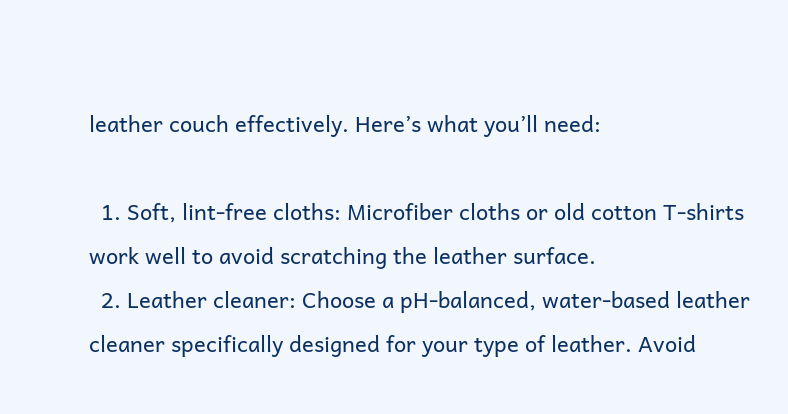leather couch effectively. Here’s what you’ll need:

  1. Soft, lint-free cloths: Microfiber cloths or old cotton T-shirts work well to avoid scratching the leather surface.
  2. Leather cleaner: Choose a pH-balanced, water-based leather cleaner specifically designed for your type of leather. Avoid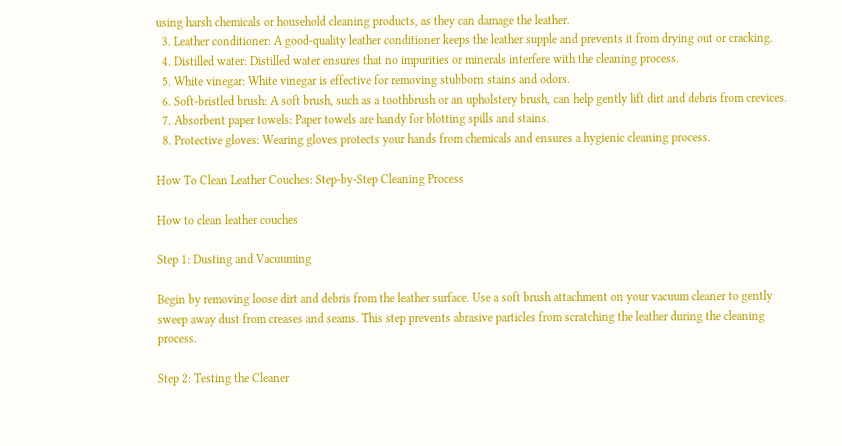using harsh chemicals or household cleaning products, as they can damage the leather.
  3. Leather conditioner: A good-quality leather conditioner keeps the leather supple and prevents it from drying out or cracking.
  4. Distilled water: Distilled water ensures that no impurities or minerals interfere with the cleaning process.
  5. White vinegar: White vinegar is effective for removing stubborn stains and odors.
  6. Soft-bristled brush: A soft brush, such as a toothbrush or an upholstery brush, can help gently lift dirt and debris from crevices.
  7. Absorbent paper towels: Paper towels are handy for blotting spills and stains.
  8. Protective gloves: Wearing gloves protects your hands from chemicals and ensures a hygienic cleaning process.

How To Clean Leather Couches: Step-by-Step Cleaning Process

How to clean leather couches

Step 1: Dusting and Vacuuming

Begin by removing loose dirt and debris from the leather surface. Use a soft brush attachment on your vacuum cleaner to gently sweep away dust from creases and seams. This step prevents abrasive particles from scratching the leather during the cleaning process.

Step 2: Testing the Cleaner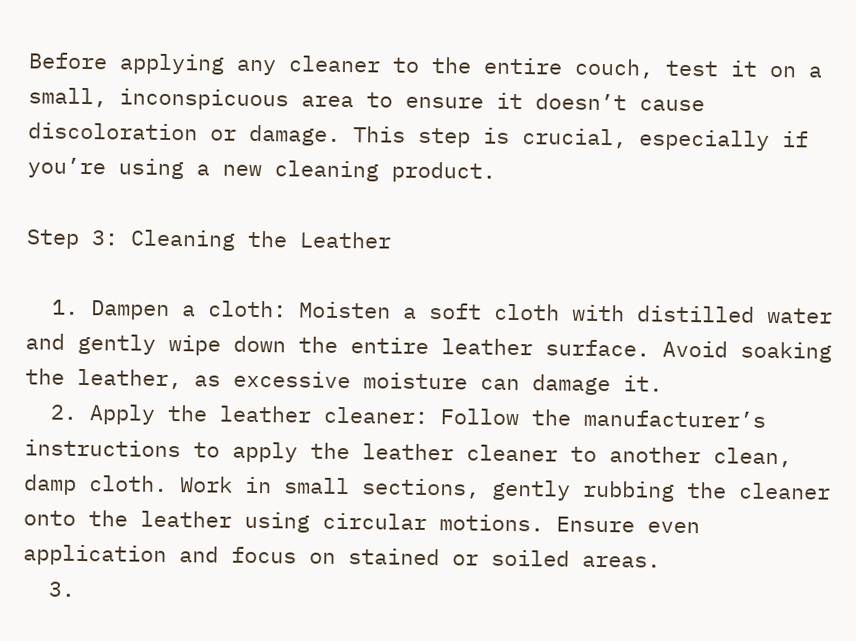Before applying any cleaner to the entire couch, test it on a small, inconspicuous area to ensure it doesn’t cause discoloration or damage. This step is crucial, especially if you’re using a new cleaning product.

Step 3: Cleaning the Leather

  1. Dampen a cloth: Moisten a soft cloth with distilled water and gently wipe down the entire leather surface. Avoid soaking the leather, as excessive moisture can damage it.
  2. Apply the leather cleaner: Follow the manufacturer’s instructions to apply the leather cleaner to another clean, damp cloth. Work in small sections, gently rubbing the cleaner onto the leather using circular motions. Ensure even application and focus on stained or soiled areas.
  3.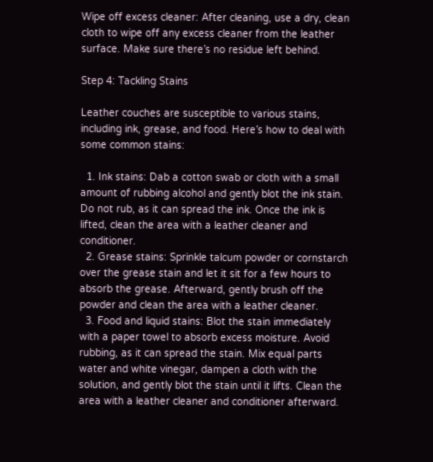Wipe off excess cleaner: After cleaning, use a dry, clean cloth to wipe off any excess cleaner from the leather surface. Make sure there’s no residue left behind.

Step 4: Tackling Stains

Leather couches are susceptible to various stains, including ink, grease, and food. Here’s how to deal with some common stains:

  1. Ink stains: Dab a cotton swab or cloth with a small amount of rubbing alcohol and gently blot the ink stain. Do not rub, as it can spread the ink. Once the ink is lifted, clean the area with a leather cleaner and conditioner.
  2. Grease stains: Sprinkle talcum powder or cornstarch over the grease stain and let it sit for a few hours to absorb the grease. Afterward, gently brush off the powder and clean the area with a leather cleaner.
  3. Food and liquid stains: Blot the stain immediately with a paper towel to absorb excess moisture. Avoid rubbing, as it can spread the stain. Mix equal parts water and white vinegar, dampen a cloth with the solution, and gently blot the stain until it lifts. Clean the area with a leather cleaner and conditioner afterward.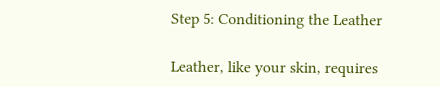Step 5: Conditioning the Leather

Leather, like your skin, requires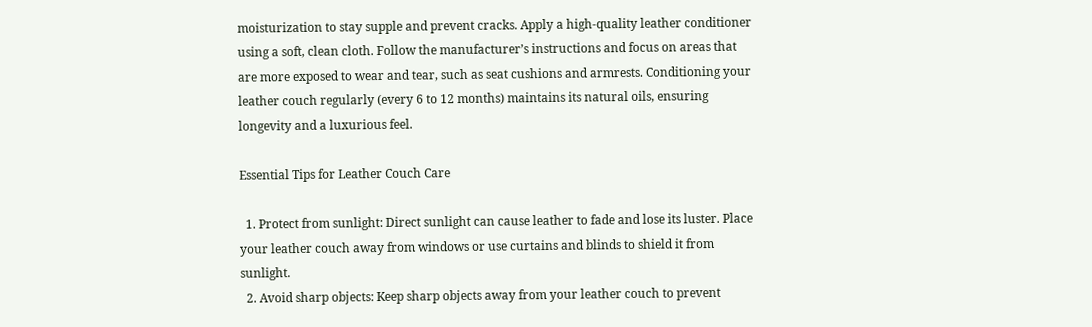moisturization to stay supple and prevent cracks. Apply a high-quality leather conditioner using a soft, clean cloth. Follow the manufacturer’s instructions and focus on areas that are more exposed to wear and tear, such as seat cushions and armrests. Conditioning your leather couch regularly (every 6 to 12 months) maintains its natural oils, ensuring longevity and a luxurious feel.

Essential Tips for Leather Couch Care

  1. Protect from sunlight: Direct sunlight can cause leather to fade and lose its luster. Place your leather couch away from windows or use curtains and blinds to shield it from sunlight.
  2. Avoid sharp objects: Keep sharp objects away from your leather couch to prevent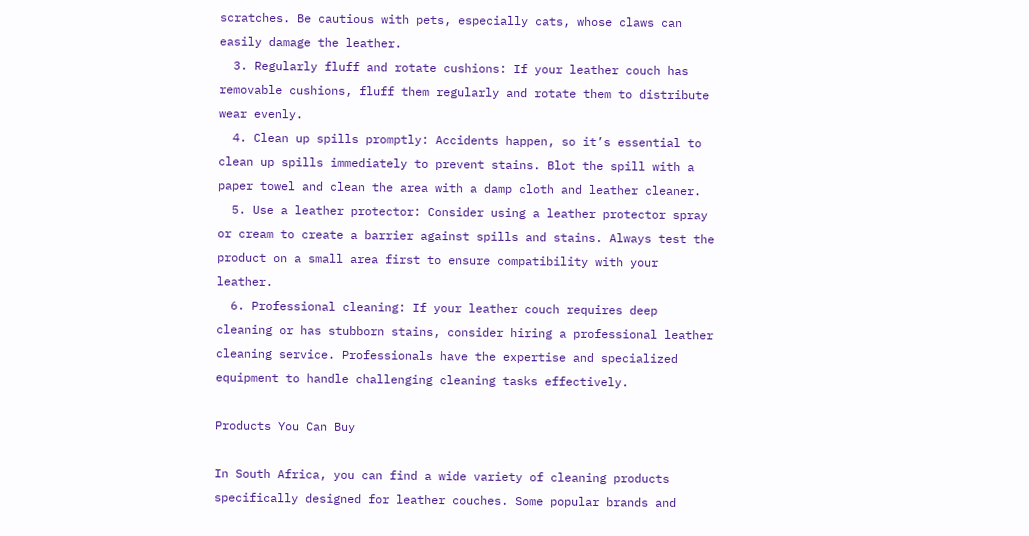scratches. Be cautious with pets, especially cats, whose claws can easily damage the leather.
  3. Regularly fluff and rotate cushions: If your leather couch has removable cushions, fluff them regularly and rotate them to distribute wear evenly.
  4. Clean up spills promptly: Accidents happen, so it’s essential to clean up spills immediately to prevent stains. Blot the spill with a paper towel and clean the area with a damp cloth and leather cleaner.
  5. Use a leather protector: Consider using a leather protector spray or cream to create a barrier against spills and stains. Always test the product on a small area first to ensure compatibility with your leather.
  6. Professional cleaning: If your leather couch requires deep cleaning or has stubborn stains, consider hiring a professional leather cleaning service. Professionals have the expertise and specialized equipment to handle challenging cleaning tasks effectively.

Products You Can Buy

In South Africa, you can find a wide variety of cleaning products specifically designed for leather couches. Some popular brands and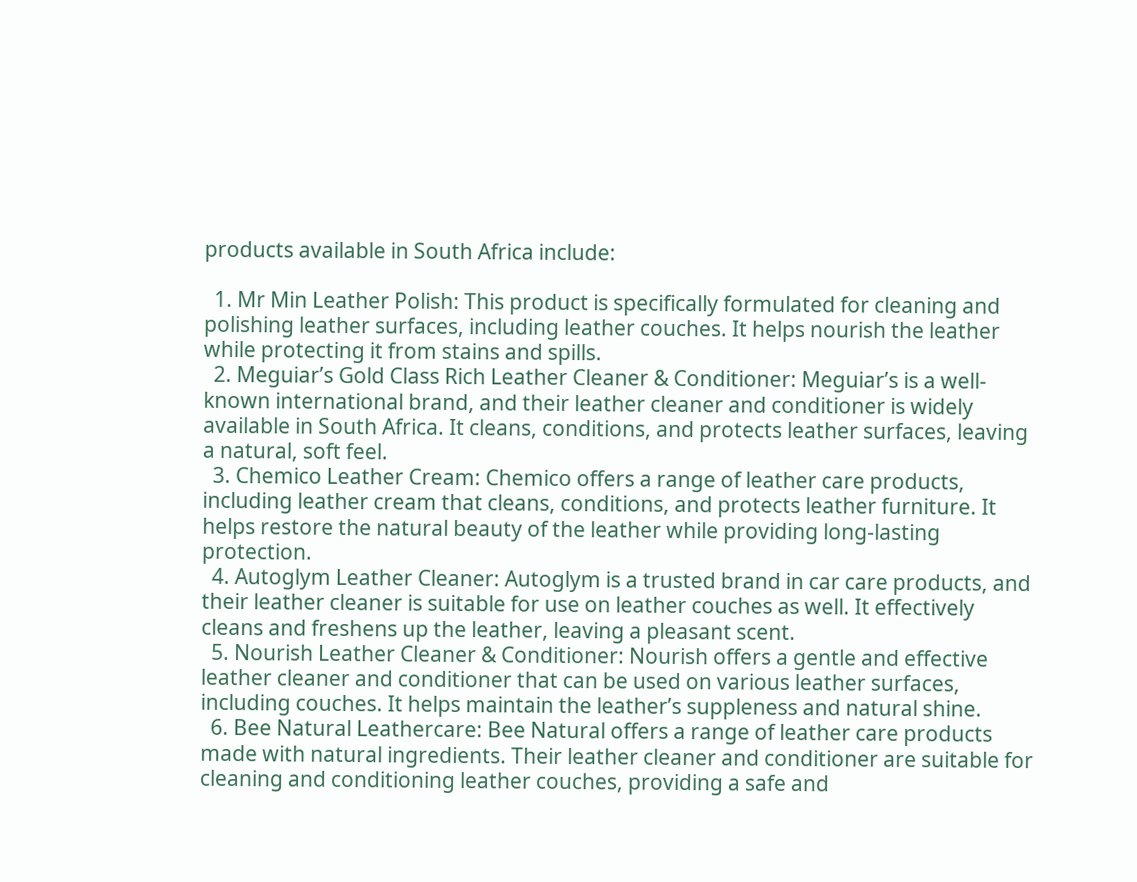products available in South Africa include:

  1. Mr Min Leather Polish: This product is specifically formulated for cleaning and polishing leather surfaces, including leather couches. It helps nourish the leather while protecting it from stains and spills.
  2. Meguiar’s Gold Class Rich Leather Cleaner & Conditioner: Meguiar’s is a well-known international brand, and their leather cleaner and conditioner is widely available in South Africa. It cleans, conditions, and protects leather surfaces, leaving a natural, soft feel.
  3. Chemico Leather Cream: Chemico offers a range of leather care products, including leather cream that cleans, conditions, and protects leather furniture. It helps restore the natural beauty of the leather while providing long-lasting protection.
  4. Autoglym Leather Cleaner: Autoglym is a trusted brand in car care products, and their leather cleaner is suitable for use on leather couches as well. It effectively cleans and freshens up the leather, leaving a pleasant scent.
  5. Nourish Leather Cleaner & Conditioner: Nourish offers a gentle and effective leather cleaner and conditioner that can be used on various leather surfaces, including couches. It helps maintain the leather’s suppleness and natural shine.
  6. Bee Natural Leathercare: Bee Natural offers a range of leather care products made with natural ingredients. Their leather cleaner and conditioner are suitable for cleaning and conditioning leather couches, providing a safe and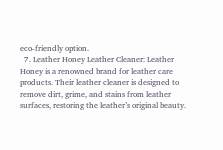eco-friendly option.
  7. Leather Honey Leather Cleaner: Leather Honey is a renowned brand for leather care products. Their leather cleaner is designed to remove dirt, grime, and stains from leather surfaces, restoring the leather’s original beauty.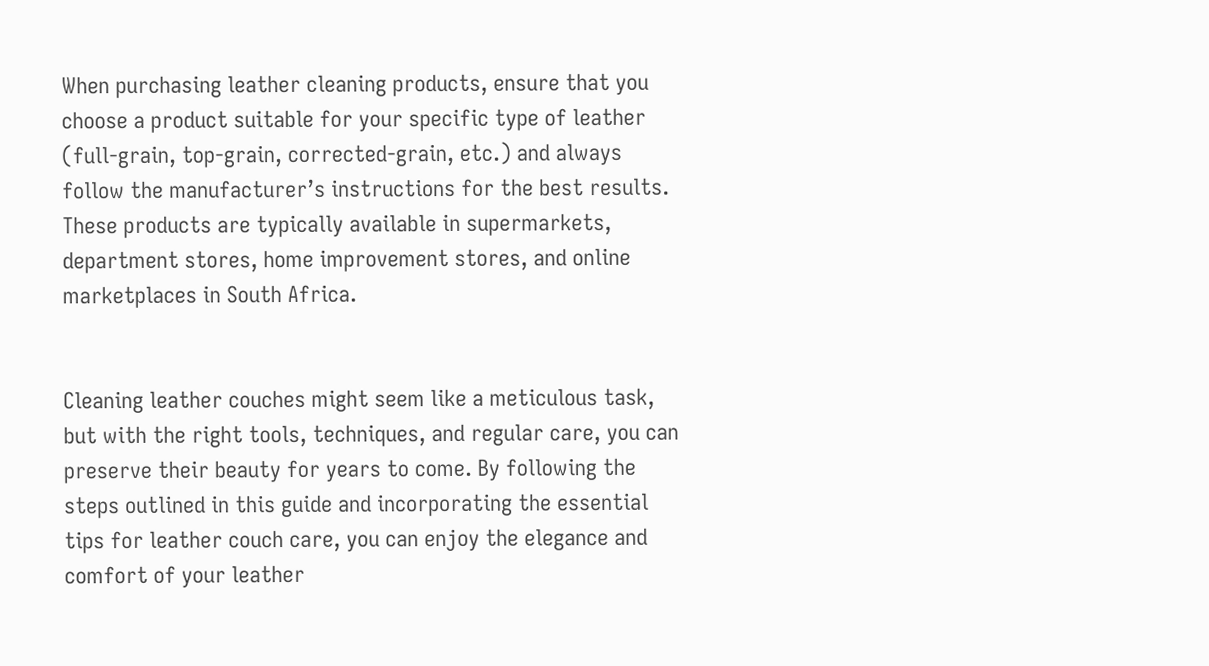When purchasing leather cleaning products, ensure that you choose a product suitable for your specific type of leather (full-grain, top-grain, corrected-grain, etc.) and always follow the manufacturer’s instructions for the best results. These products are typically available in supermarkets, department stores, home improvement stores, and online marketplaces in South Africa.


Cleaning leather couches might seem like a meticulous task, but with the right tools, techniques, and regular care, you can preserve their beauty for years to come. By following the steps outlined in this guide and incorporating the essential tips for leather couch care, you can enjoy the elegance and comfort of your leather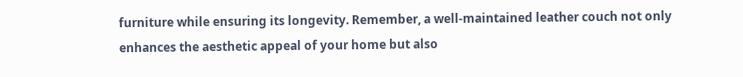furniture while ensuring its longevity. Remember, a well-maintained leather couch not only enhances the aesthetic appeal of your home but also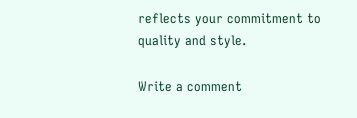reflects your commitment to quality and style.

Write a comment